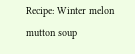Recipe: Winter melon mutton soup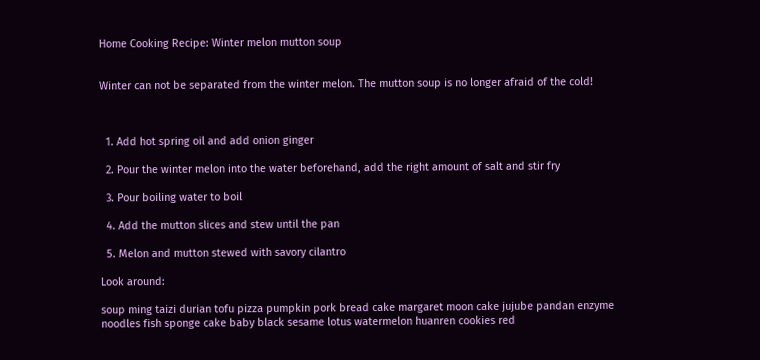Home Cooking Recipe: Winter melon mutton soup


Winter can not be separated from the winter melon. The mutton soup is no longer afraid of the cold!



  1. Add hot spring oil and add onion ginger

  2. Pour the winter melon into the water beforehand, add the right amount of salt and stir fry

  3. Pour boiling water to boil

  4. Add the mutton slices and stew until the pan

  5. Melon and mutton stewed with savory cilantro

Look around:

soup ming taizi durian tofu pizza pumpkin pork bread cake margaret moon cake jujube pandan enzyme noodles fish sponge cake baby black sesame lotus watermelon huanren cookies red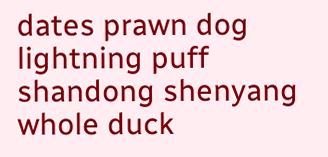dates prawn dog lightning puff shandong shenyang whole duck